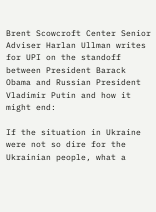Brent Scowcroft Center Senior Adviser Harlan Ullman writes for UPI on the standoff between President Barack Obama and Russian President Vladimir Putin and how it might end:

If the situation in Ukraine were not so dire for the Ukrainian people, what a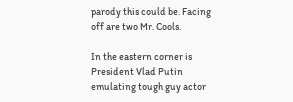parody this could be. Facing off are two Mr. Cools.

In the eastern corner is President Vlad Putin emulating tough guy actor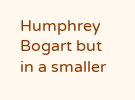Humphrey Bogart but in a smaller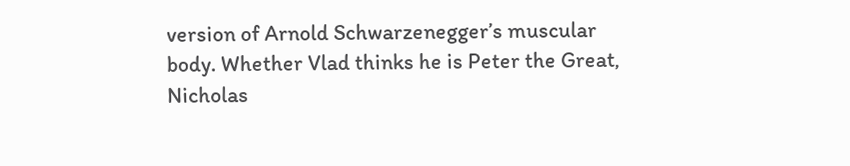version of Arnold Schwarzenegger’s muscular body. Whether Vlad thinks he is Peter the Great, Nicholas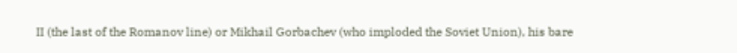II (the last of the Romanov line) or Mikhail Gorbachev (who imploded the Soviet Union), his bare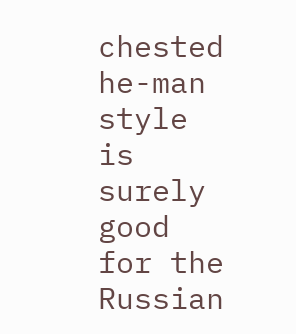chested he-man style is surely good for the Russian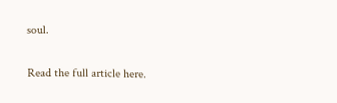soul.

Read the full article here.